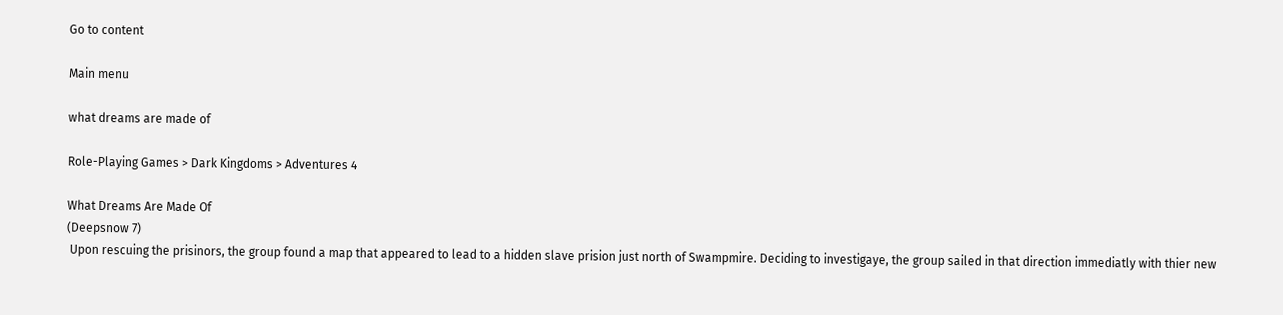Go to content

Main menu

what dreams are made of

Role-Playing Games > Dark Kingdoms > Adventures 4

What Dreams Are Made Of
(Deepsnow 7)
 Upon rescuing the prisinors, the group found a map that appeared to lead to a hidden slave prision just north of Swampmire. Deciding to investigaye, the group sailed in that direction immediatly with thier new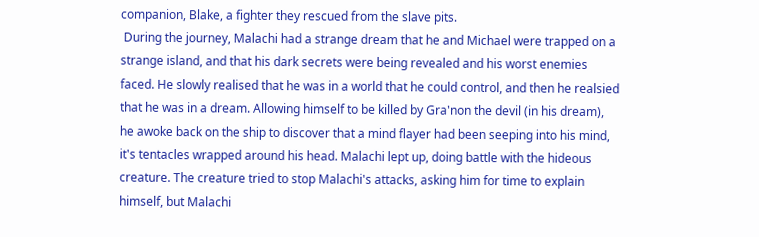companion, Blake, a fighter they rescued from the slave pits.
 During the journey, Malachi had a strange dream that he and Michael were trapped on a strange island, and that his dark secrets were being revealed and his worst enemies faced. He slowly realised that he was in a world that he could control, and then he realsied that he was in a dream. Allowing himself to be killed by Gra'non the devil (in his dream), he awoke back on the ship to discover that a mind flayer had been seeping into his mind, it's tentacles wrapped around his head. Malachi lept up, doing battle with the hideous creature. The creature tried to stop Malachi's attacks, asking him for time to explain himself, but Malachi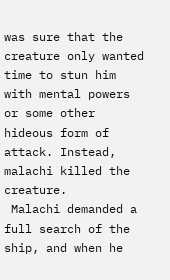was sure that the creature only wanted time to stun him with mental powers or some other hideous form of attack. Instead, malachi killed the creature.
 Malachi demanded a full search of the ship, and when he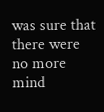was sure that there were no more mind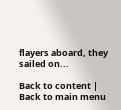flayers aboard, they sailed on...

Back to content | Back to main menu